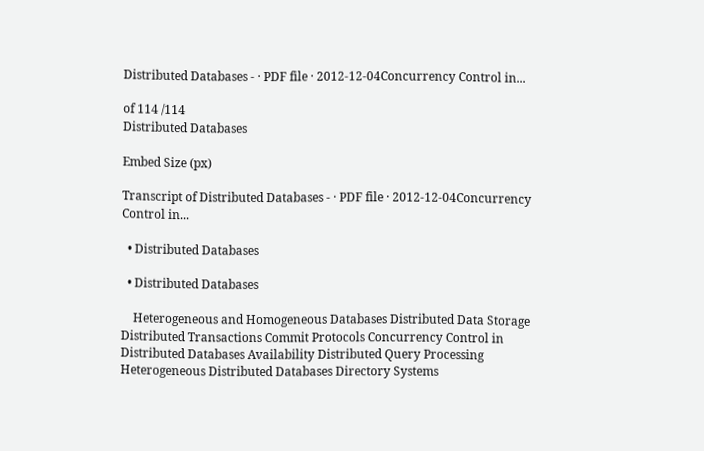Distributed Databases - · PDF file · 2012-12-04Concurrency Control in...

of 114 /114
Distributed Databases

Embed Size (px)

Transcript of Distributed Databases - · PDF file · 2012-12-04Concurrency Control in...

  • Distributed Databases

  • Distributed Databases

    Heterogeneous and Homogeneous Databases Distributed Data Storage Distributed Transactions Commit Protocols Concurrency Control in Distributed Databases Availability Distributed Query Processing Heterogeneous Distributed Databases Directory Systems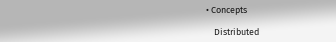• Concepts

    Distributed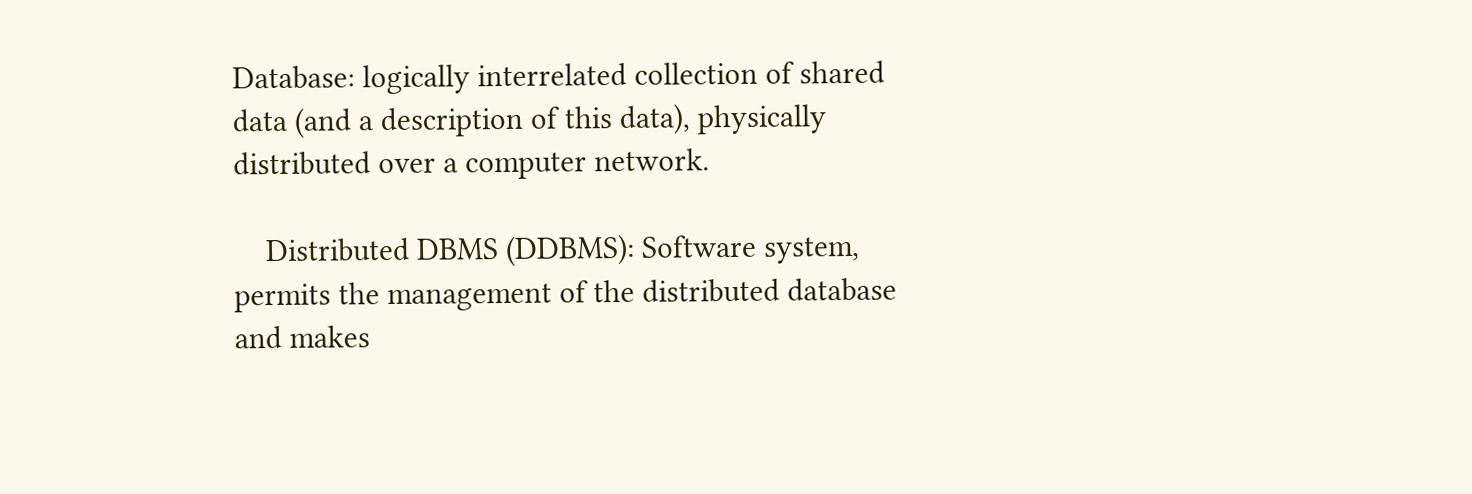Database: logically interrelated collection of shared data (and a description of this data), physically distributed over a computer network.

    Distributed DBMS (DDBMS): Software system, permits the management of the distributed database and makes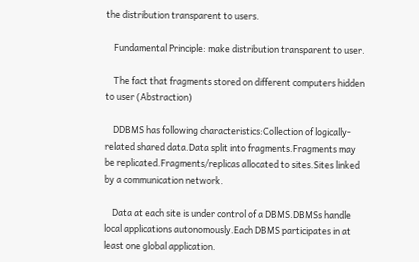the distribution transparent to users.

    Fundamental Principle: make distribution transparent to user.

    The fact that fragments stored on different computers hidden to user (Abstraction)

    DDBMS has following characteristics:Collection of logically-related shared data.Data split into fragments.Fragments may be replicated.Fragments/replicas allocated to sites.Sites linked by a communication network.

    Data at each site is under control of a DBMS.DBMSs handle local applications autonomously.Each DBMS participates in at least one global application.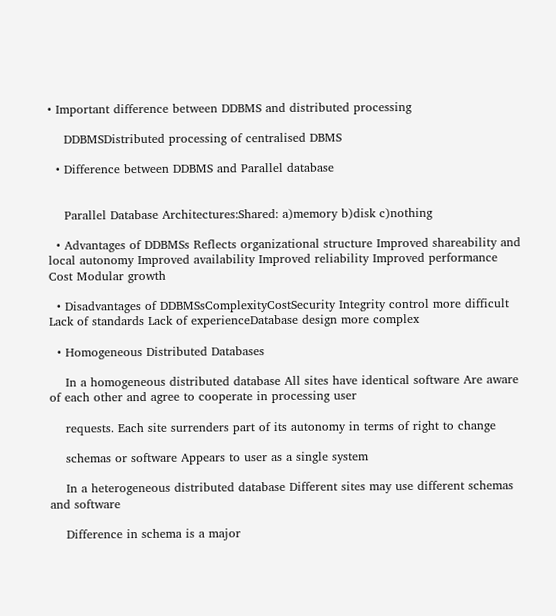• Important difference between DDBMS and distributed processing

    DDBMSDistributed processing of centralised DBMS

  • Difference between DDBMS and Parallel database


    Parallel Database Architectures:Shared: a)memory b)disk c)nothing

  • Advantages of DDBMSs Reflects organizational structure Improved shareability and local autonomy Improved availability Improved reliability Improved performance Cost Modular growth

  • Disadvantages of DDBMSsComplexityCostSecurity Integrity control more difficult Lack of standards Lack of experienceDatabase design more complex

  • Homogeneous Distributed Databases

    In a homogeneous distributed database All sites have identical software Are aware of each other and agree to cooperate in processing user

    requests. Each site surrenders part of its autonomy in terms of right to change

    schemas or software Appears to user as a single system

    In a heterogeneous distributed database Different sites may use different schemas and software

    Difference in schema is a major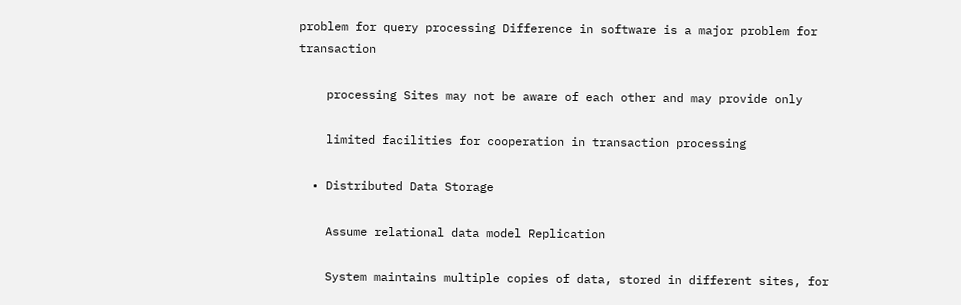problem for query processing Difference in software is a major problem for transaction

    processing Sites may not be aware of each other and may provide only

    limited facilities for cooperation in transaction processing

  • Distributed Data Storage

    Assume relational data model Replication

    System maintains multiple copies of data, stored in different sites, for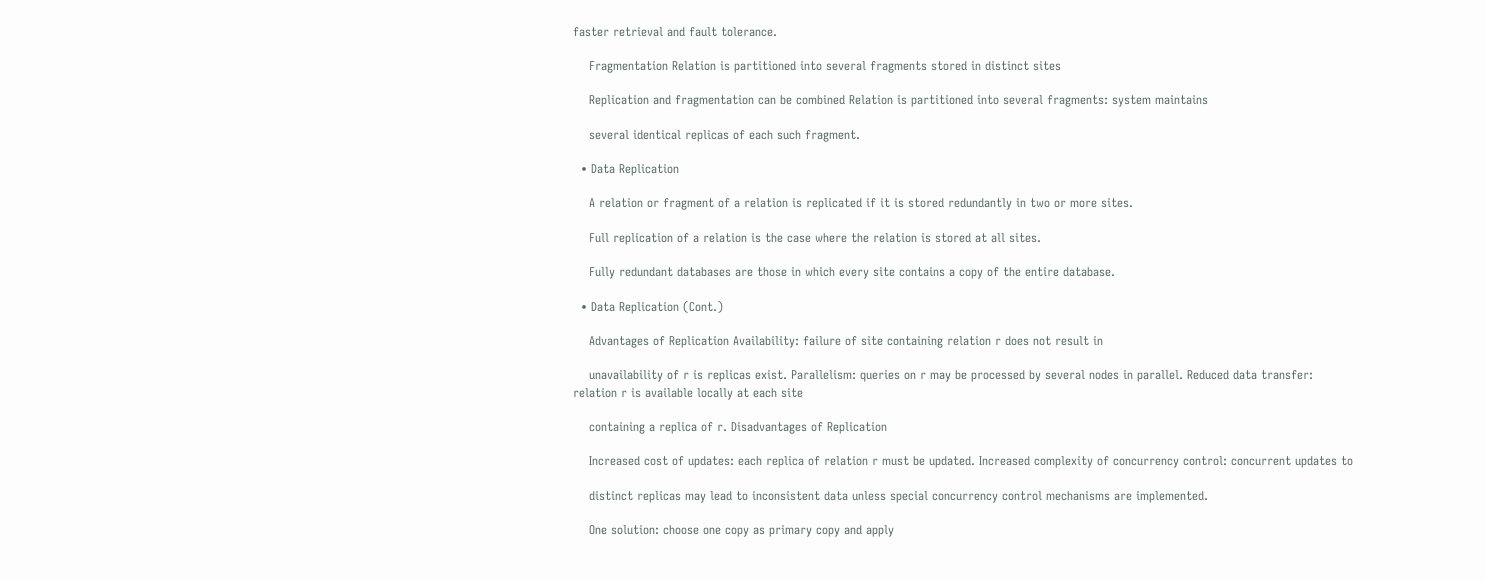faster retrieval and fault tolerance.

    Fragmentation Relation is partitioned into several fragments stored in distinct sites

    Replication and fragmentation can be combined Relation is partitioned into several fragments: system maintains

    several identical replicas of each such fragment.

  • Data Replication

    A relation or fragment of a relation is replicated if it is stored redundantly in two or more sites.

    Full replication of a relation is the case where the relation is stored at all sites.

    Fully redundant databases are those in which every site contains a copy of the entire database.

  • Data Replication (Cont.)

    Advantages of Replication Availability: failure of site containing relation r does not result in

    unavailability of r is replicas exist. Parallelism: queries on r may be processed by several nodes in parallel. Reduced data transfer: relation r is available locally at each site

    containing a replica of r. Disadvantages of Replication

    Increased cost of updates: each replica of relation r must be updated. Increased complexity of concurrency control: concurrent updates to

    distinct replicas may lead to inconsistent data unless special concurrency control mechanisms are implemented.

    One solution: choose one copy as primary copy and apply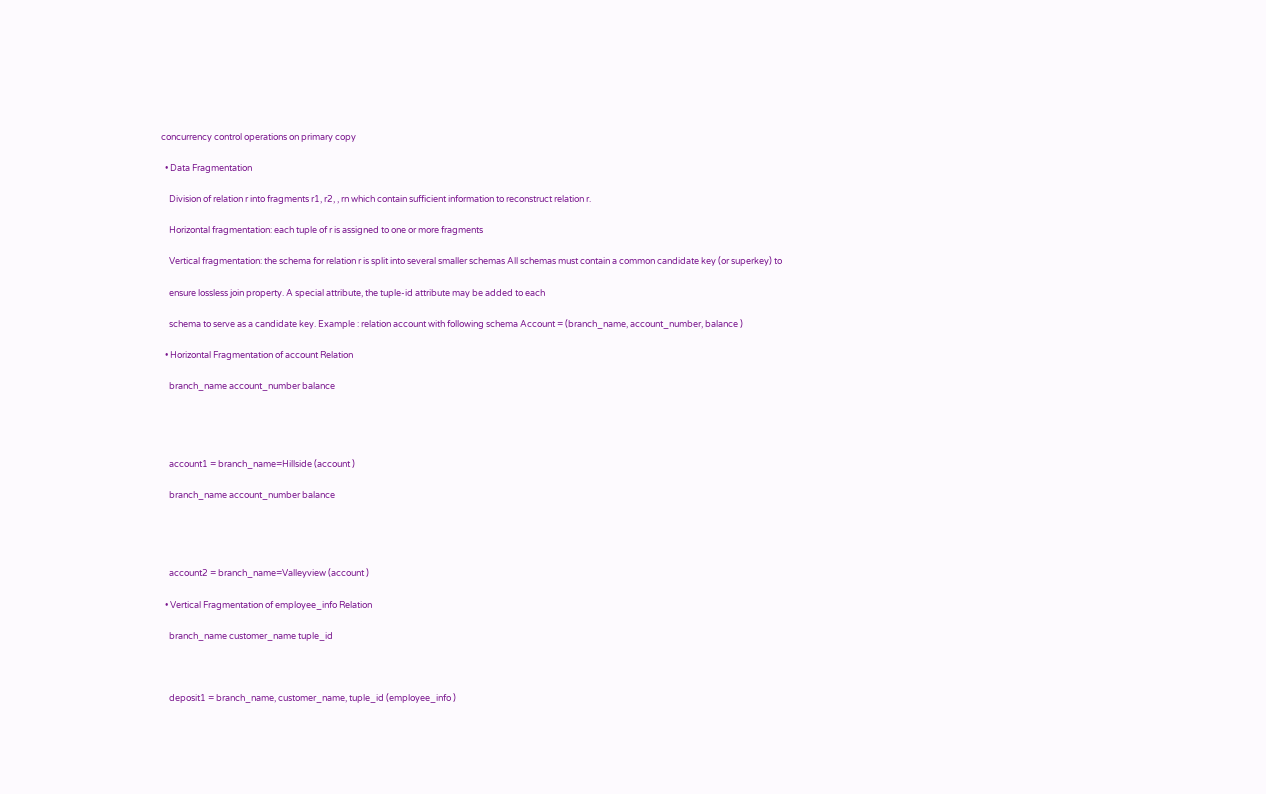concurrency control operations on primary copy

  • Data Fragmentation

    Division of relation r into fragments r1, r2, , rn which contain sufficient information to reconstruct relation r.

    Horizontal fragmentation: each tuple of r is assigned to one or more fragments

    Vertical fragmentation: the schema for relation r is split into several smaller schemas All schemas must contain a common candidate key (or superkey) to

    ensure lossless join property. A special attribute, the tuple-id attribute may be added to each

    schema to serve as a candidate key. Example : relation account with following schema Account = (branch_name, account_number, balance )

  • Horizontal Fragmentation of account Relation

    branch_name account_number balance




    account1 = branch_name=Hillside (account )

    branch_name account_number balance




    account2 = branch_name=Valleyview (account )

  • Vertical Fragmentation of employee_info Relation

    branch_name customer_name tuple_id



    deposit1 = branch_name, customer_name, tuple_id (employee_info )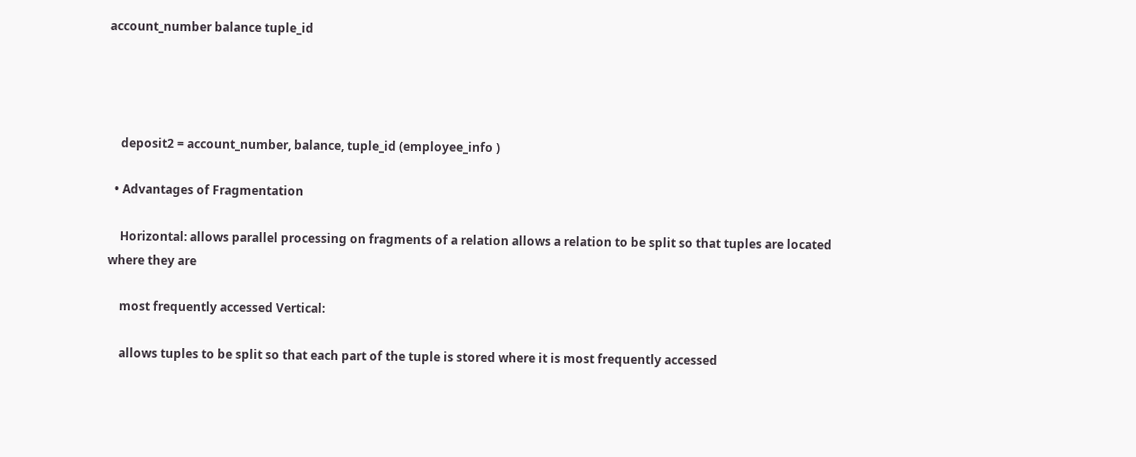account_number balance tuple_id




    deposit2 = account_number, balance, tuple_id (employee_info )

  • Advantages of Fragmentation

    Horizontal: allows parallel processing on fragments of a relation allows a relation to be split so that tuples are located where they are

    most frequently accessed Vertical:

    allows tuples to be split so that each part of the tuple is stored where it is most frequently accessed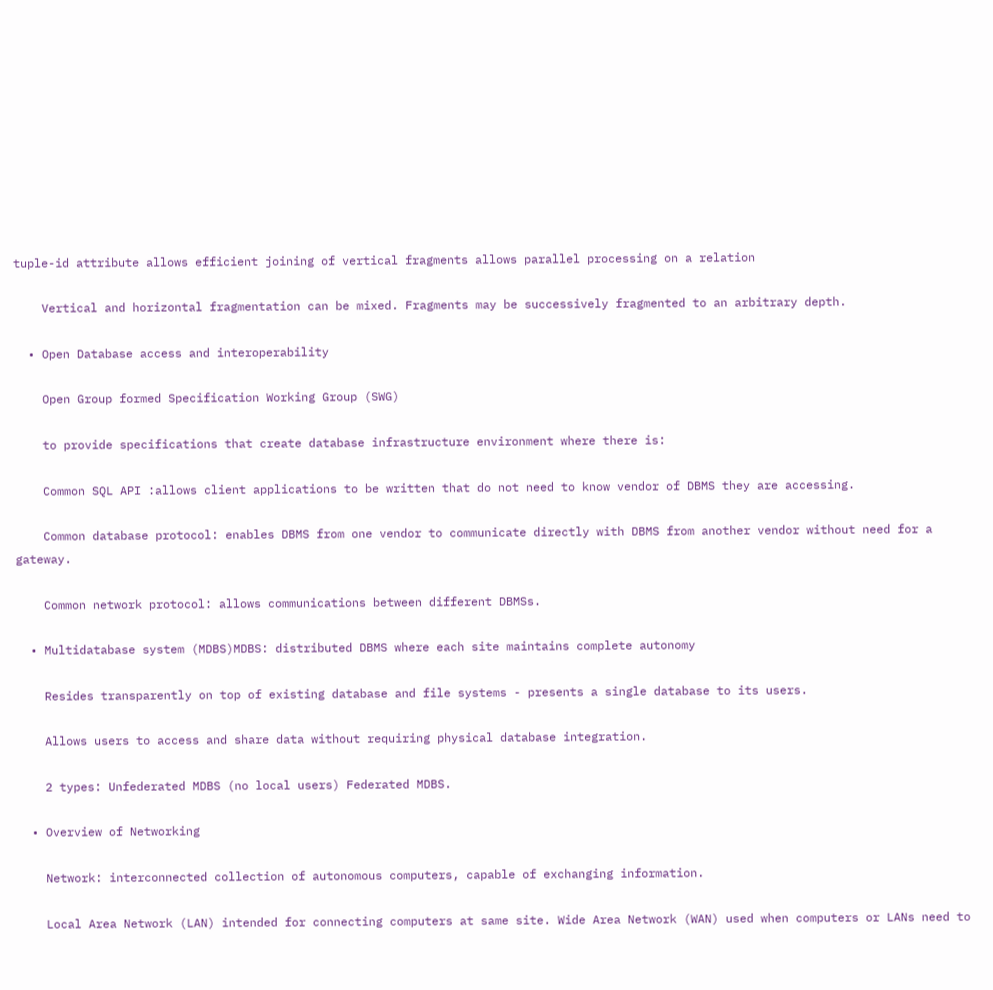tuple-id attribute allows efficient joining of vertical fragments allows parallel processing on a relation

    Vertical and horizontal fragmentation can be mixed. Fragments may be successively fragmented to an arbitrary depth.

  • Open Database access and interoperability

    Open Group formed Specification Working Group (SWG)

    to provide specifications that create database infrastructure environment where there is:

    Common SQL API :allows client applications to be written that do not need to know vendor of DBMS they are accessing.

    Common database protocol: enables DBMS from one vendor to communicate directly with DBMS from another vendor without need for a gateway.

    Common network protocol: allows communications between different DBMSs.

  • Multidatabase system (MDBS)MDBS: distributed DBMS where each site maintains complete autonomy

    Resides transparently on top of existing database and file systems - presents a single database to its users.

    Allows users to access and share data without requiring physical database integration.

    2 types: Unfederated MDBS (no local users) Federated MDBS.

  • Overview of Networking

    Network: interconnected collection of autonomous computers, capable of exchanging information.

    Local Area Network (LAN) intended for connecting computers at same site. Wide Area Network (WAN) used when computers or LANs need to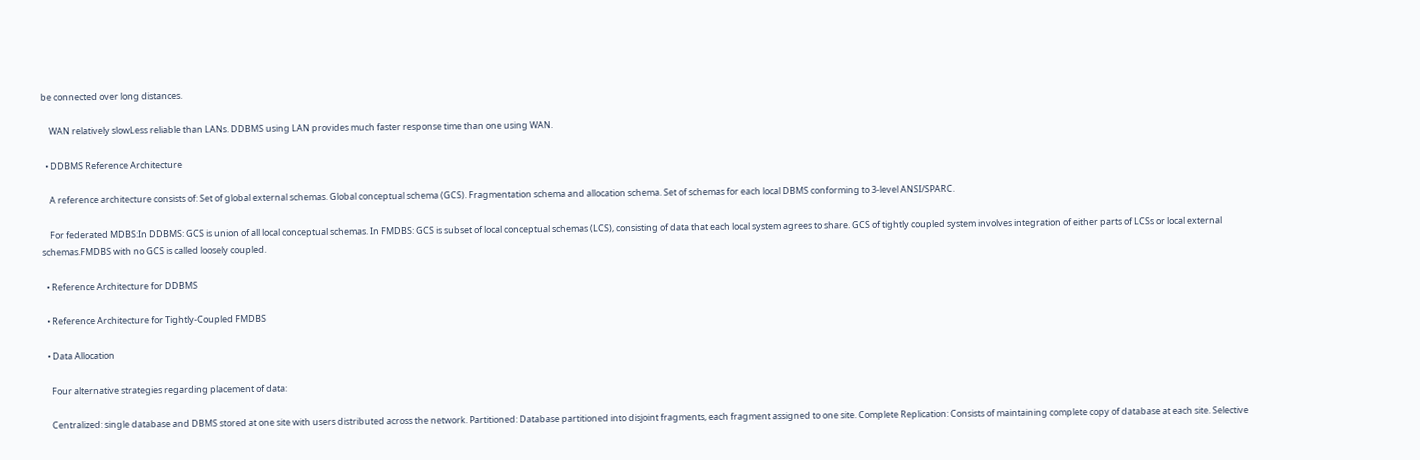be connected over long distances.

    WAN relatively slowLess reliable than LANs. DDBMS using LAN provides much faster response time than one using WAN.

  • DDBMS Reference Architecture

    A reference architecture consists of: Set of global external schemas. Global conceptual schema (GCS). Fragmentation schema and allocation schema. Set of schemas for each local DBMS conforming to 3-level ANSI/SPARC.

    For federated MDBS:In DDBMS: GCS is union of all local conceptual schemas. In FMDBS: GCS is subset of local conceptual schemas (LCS), consisting of data that each local system agrees to share. GCS of tightly coupled system involves integration of either parts of LCSs or local external schemas.FMDBS with no GCS is called loosely coupled.

  • Reference Architecture for DDBMS

  • Reference Architecture for Tightly-Coupled FMDBS

  • Data Allocation

    Four alternative strategies regarding placement of data:

    Centralized: single database and DBMS stored at one site with users distributed across the network. Partitioned: Database partitioned into disjoint fragments, each fragment assigned to one site. Complete Replication: Consists of maintaining complete copy of database at each site. Selective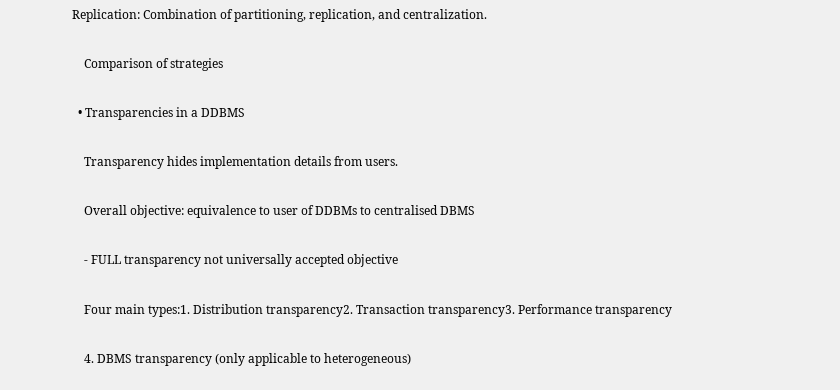Replication: Combination of partitioning, replication, and centralization.

    Comparison of strategies

  • Transparencies in a DDBMS

    Transparency hides implementation details from users.

    Overall objective: equivalence to user of DDBMs to centralised DBMS

    - FULL transparency not universally accepted objective

    Four main types:1. Distribution transparency2. Transaction transparency3. Performance transparency

    4. DBMS transparency (only applicable to heterogeneous)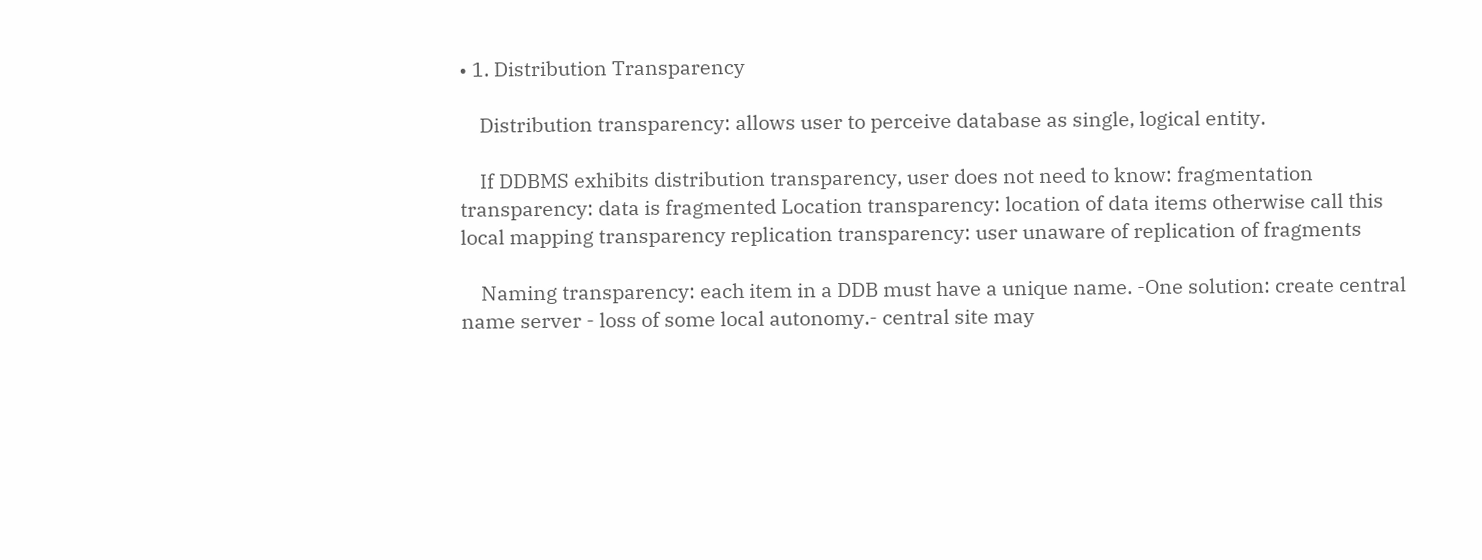• 1. Distribution Transparency

    Distribution transparency: allows user to perceive database as single, logical entity.

    If DDBMS exhibits distribution transparency, user does not need to know: fragmentation transparency: data is fragmented Location transparency: location of data items otherwise call this local mapping transparency replication transparency: user unaware of replication of fragments

    Naming transparency: each item in a DDB must have a unique name. -One solution: create central name server - loss of some local autonomy.- central site may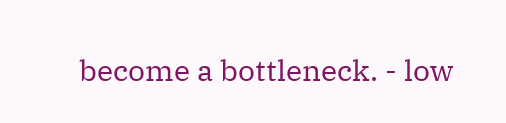become a bottleneck. - low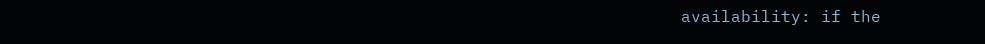availability: if the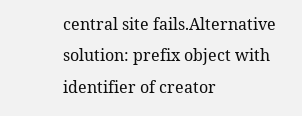central site fails.Alternative solution: prefix object with identifier of creator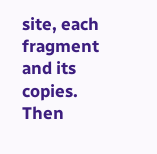site, each fragment and its copies. Then